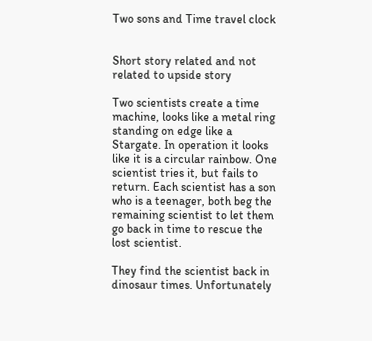Two sons and Time travel clock


Short story related and not related to upside story

Two scientists create a time machine, looks like a metal ring standing on edge like a Stargate. In operation it looks like it is a circular rainbow. One scientist tries it, but fails to return. Each scientist has a son who is a teenager, both beg the remaining scientist to let them go back in time to rescue the lost scientist.

They find the scientist back in dinosaur times. Unfortunately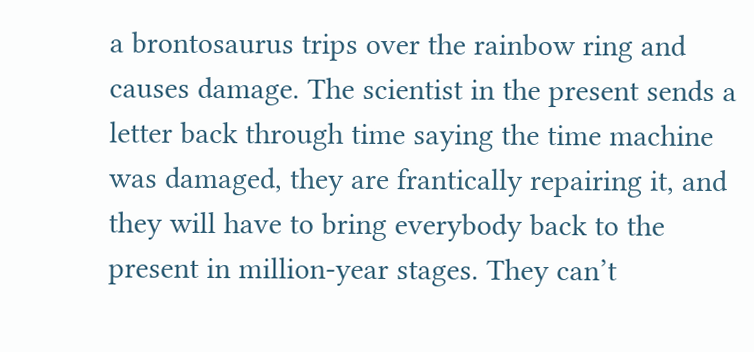a brontosaurus trips over the rainbow ring and causes damage. The scientist in the present sends a letter back through time saying the time machine was damaged, they are frantically repairing it, and they will have to bring everybody back to the present in million-year stages. They can’t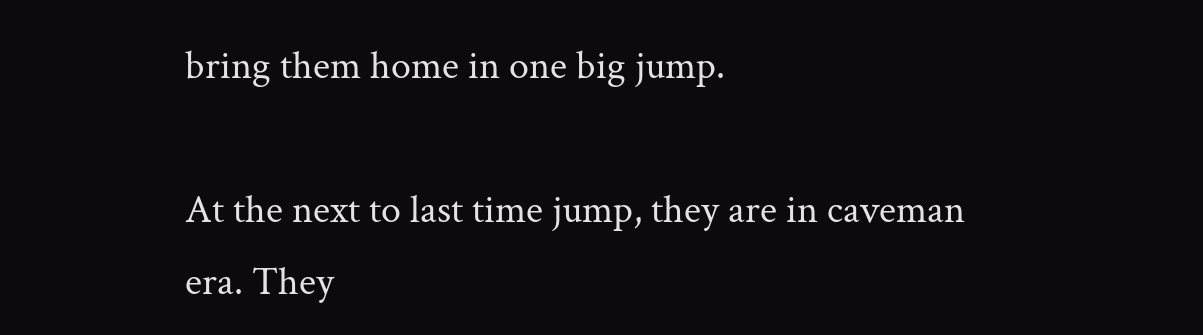bring them home in one big jump.

At the next to last time jump, they are in caveman era. They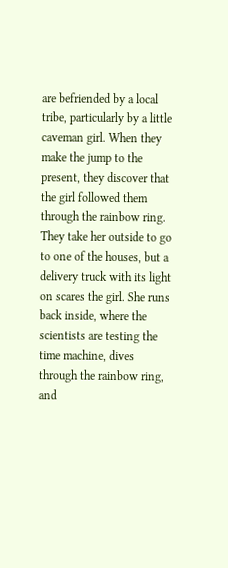are befriended by a local tribe, particularly by a little caveman girl. When they make the jump to the present, they discover that the girl followed them through the rainbow ring. They take her outside to go to one of the houses, but a delivery truck with its light on scares the girl. She runs back inside, where the scientists are testing the time machine, dives through the rainbow ring, and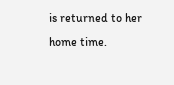is returned to her home time.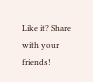Like it? Share with your friends!